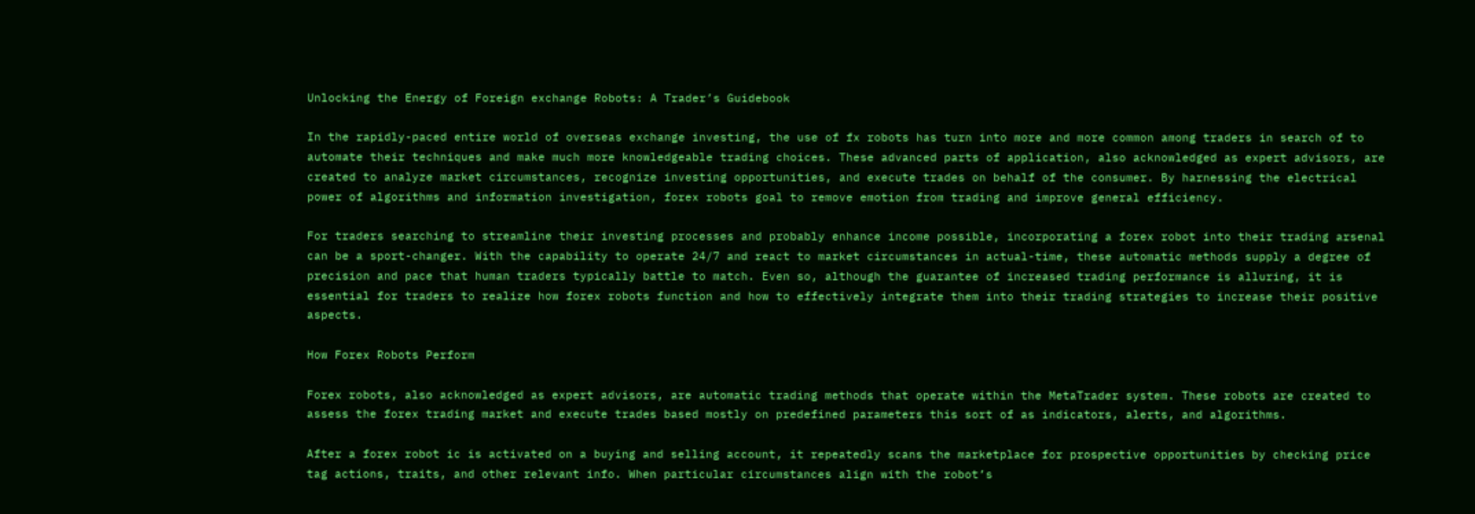Unlocking the Energy of Foreign exchange Robots: A Trader’s Guidebook

In the rapidly-paced entire world of overseas exchange investing, the use of fx robots has turn into more and more common among traders in search of to automate their techniques and make much more knowledgeable trading choices. These advanced parts of application, also acknowledged as expert advisors, are created to analyze market circumstances, recognize investing opportunities, and execute trades on behalf of the consumer. By harnessing the electrical power of algorithms and information investigation, forex robots goal to remove emotion from trading and improve general efficiency.

For traders searching to streamline their investing processes and probably enhance income possible, incorporating a forex robot into their trading arsenal can be a sport-changer. With the capability to operate 24/7 and react to market circumstances in actual-time, these automatic methods supply a degree of precision and pace that human traders typically battle to match. Even so, although the guarantee of increased trading performance is alluring, it is essential for traders to realize how forex robots function and how to effectively integrate them into their trading strategies to increase their positive aspects.

How Forex Robots Perform

Forex robots, also acknowledged as expert advisors, are automatic trading methods that operate within the MetaTrader system. These robots are created to assess the forex trading market and execute trades based mostly on predefined parameters this sort of as indicators, alerts, and algorithms.

After a forex robot ic is activated on a buying and selling account, it repeatedly scans the marketplace for prospective opportunities by checking price tag actions, traits, and other relevant info. When particular circumstances align with the robot’s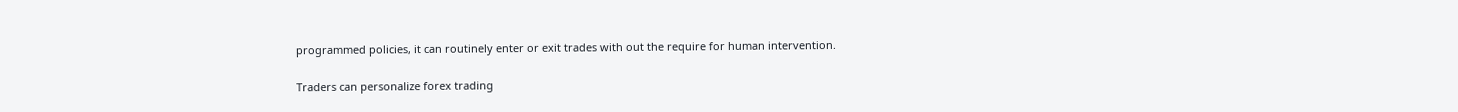programmed policies, it can routinely enter or exit trades with out the require for human intervention.

Traders can personalize forex trading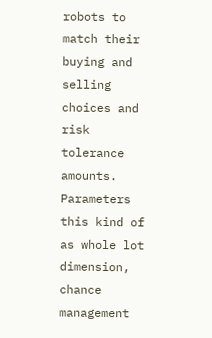robots to match their buying and selling choices and risk tolerance amounts. Parameters this kind of as whole lot dimension, chance management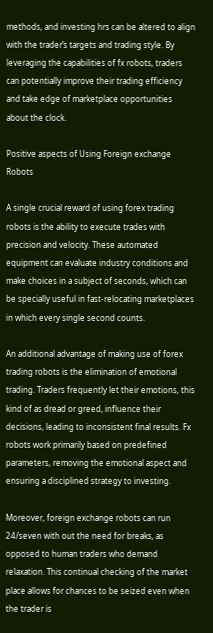methods, and investing hrs can be altered to align with the trader’s targets and trading style. By leveraging the capabilities of fx robots, traders can potentially improve their trading efficiency and take edge of marketplace opportunities about the clock.

Positive aspects of Using Foreign exchange Robots

A single crucial reward of using forex trading robots is the ability to execute trades with precision and velocity. These automated equipment can evaluate industry conditions and make choices in a subject of seconds, which can be specially useful in fast-relocating marketplaces in which every single second counts.

An additional advantage of making use of forex trading robots is the elimination of emotional trading. Traders frequently let their emotions, this kind of as dread or greed, influence their decisions, leading to inconsistent final results. Fx robots work primarily based on predefined parameters, removing the emotional aspect and ensuring a disciplined strategy to investing.

Moreover, foreign exchange robots can run 24/seven with out the need for breaks, as opposed to human traders who demand relaxation. This continual checking of the market place allows for chances to be seized even when the trader is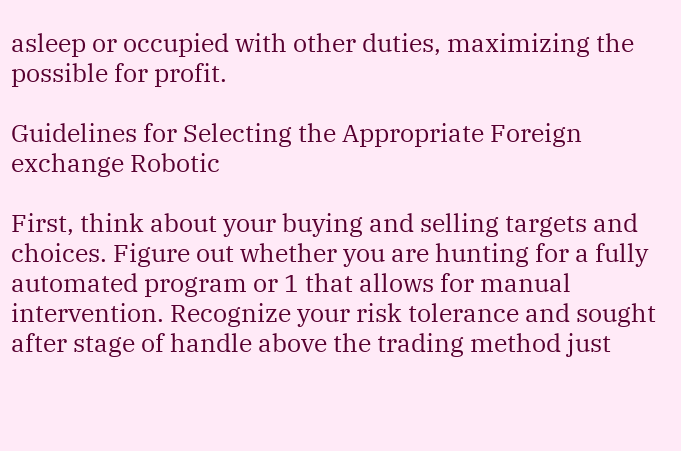asleep or occupied with other duties, maximizing the possible for profit.

Guidelines for Selecting the Appropriate Foreign exchange Robotic

First, think about your buying and selling targets and choices. Figure out whether you are hunting for a fully automated program or 1 that allows for manual intervention. Recognize your risk tolerance and sought after stage of handle above the trading method just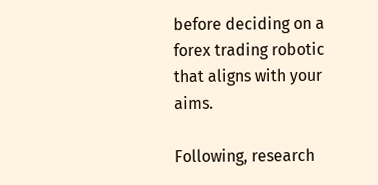before deciding on a forex trading robotic that aligns with your aims.

Following, research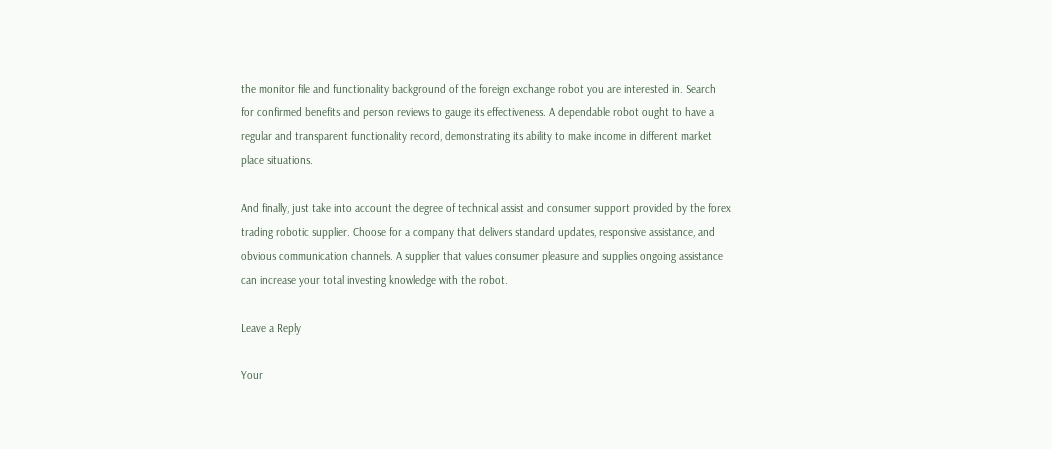the monitor file and functionality background of the foreign exchange robot you are interested in. Search for confirmed benefits and person reviews to gauge its effectiveness. A dependable robot ought to have a regular and transparent functionality record, demonstrating its ability to make income in different market place situations.

And finally, just take into account the degree of technical assist and consumer support provided by the forex trading robotic supplier. Choose for a company that delivers standard updates, responsive assistance, and obvious communication channels. A supplier that values consumer pleasure and supplies ongoing assistance can increase your total investing knowledge with the robot.

Leave a Reply

Your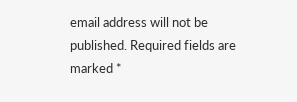email address will not be published. Required fields are marked *